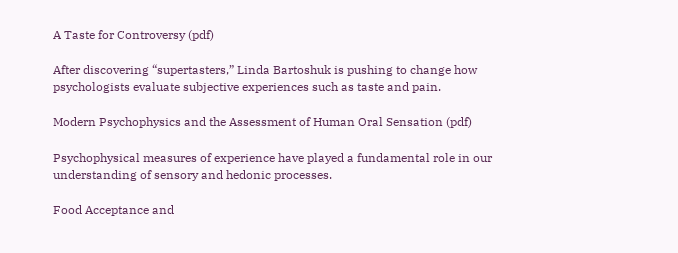A Taste for Controversy (pdf)

After discovering “supertasters,” Linda Bartoshuk is pushing to change how psychologists evaluate subjective experiences such as taste and pain.

Modern Psychophysics and the Assessment of Human Oral Sensation (pdf)

Psychophysical measures of experience have played a fundamental role in our understanding of sensory and hedonic processes.

Food Acceptance and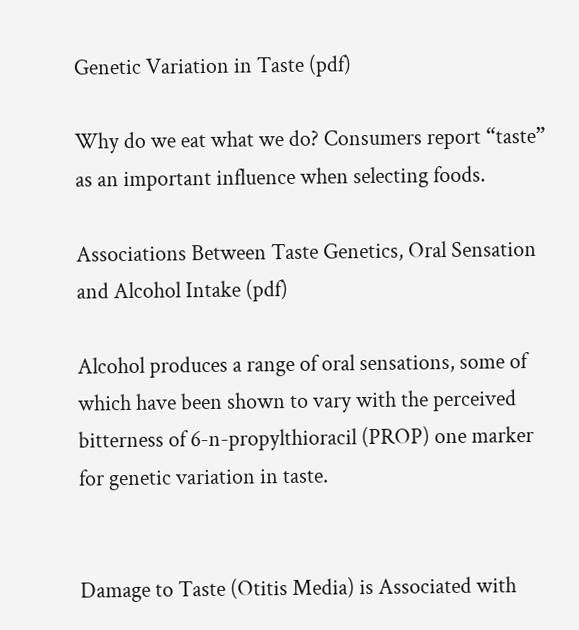Genetic Variation in Taste (pdf)

Why do we eat what we do? Consumers report “taste” as an important influence when selecting foods.

Associations Between Taste Genetics, Oral Sensation and Alcohol Intake (pdf)

Alcohol produces a range of oral sensations, some of which have been shown to vary with the perceived bitterness of 6-n-propylthioracil (PROP) one marker for genetic variation in taste.


Damage to Taste (Otitis Media) is Associated with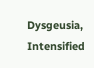Dysgeusia, Intensified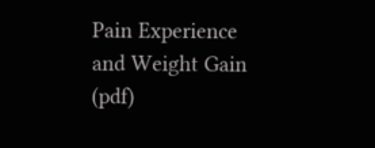Pain Experience and Weight Gain (pdf)